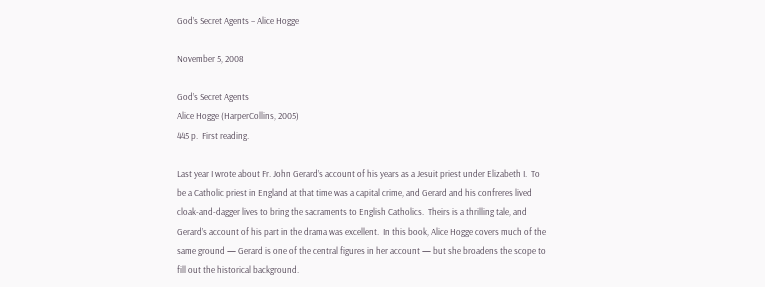God’s Secret Agents – Alice Hogge

November 5, 2008

God’s Secret Agents
Alice Hogge (HarperCollins, 2005)
445 p.  First reading.

Last year I wrote about Fr. John Gerard’s account of his years as a Jesuit priest under Elizabeth I.  To be a Catholic priest in England at that time was a capital crime, and Gerard and his confreres lived cloak-and-dagger lives to bring the sacraments to English Catholics.  Theirs is a thrilling tale, and Gerard’s account of his part in the drama was excellent.  In this book, Alice Hogge covers much of the same ground — Gerard is one of the central figures in her account — but she broadens the scope to fill out the historical background.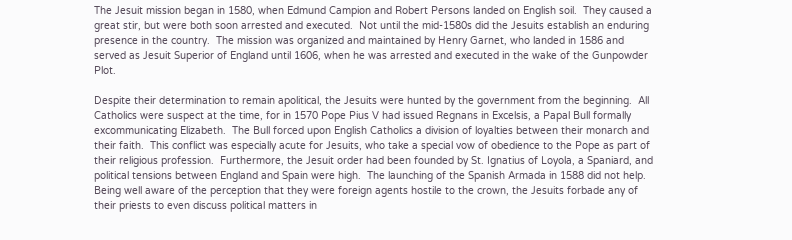The Jesuit mission began in 1580, when Edmund Campion and Robert Persons landed on English soil.  They caused a great stir, but were both soon arrested and executed.  Not until the mid-1580s did the Jesuits establish an enduring presence in the country.  The mission was organized and maintained by Henry Garnet, who landed in 1586 and served as Jesuit Superior of England until 1606, when he was arrested and executed in the wake of the Gunpowder Plot.

Despite their determination to remain apolitical, the Jesuits were hunted by the government from the beginning.  All Catholics were suspect at the time, for in 1570 Pope Pius V had issued Regnans in Excelsis, a Papal Bull formally excommunicating Elizabeth.  The Bull forced upon English Catholics a division of loyalties between their monarch and their faith.  This conflict was especially acute for Jesuits, who take a special vow of obedience to the Pope as part of their religious profession.  Furthermore, the Jesuit order had been founded by St. Ignatius of Loyola, a Spaniard, and political tensions between England and Spain were high.  The launching of the Spanish Armada in 1588 did not help.  Being well aware of the perception that they were foreign agents hostile to the crown, the Jesuits forbade any of their priests to even discuss political matters in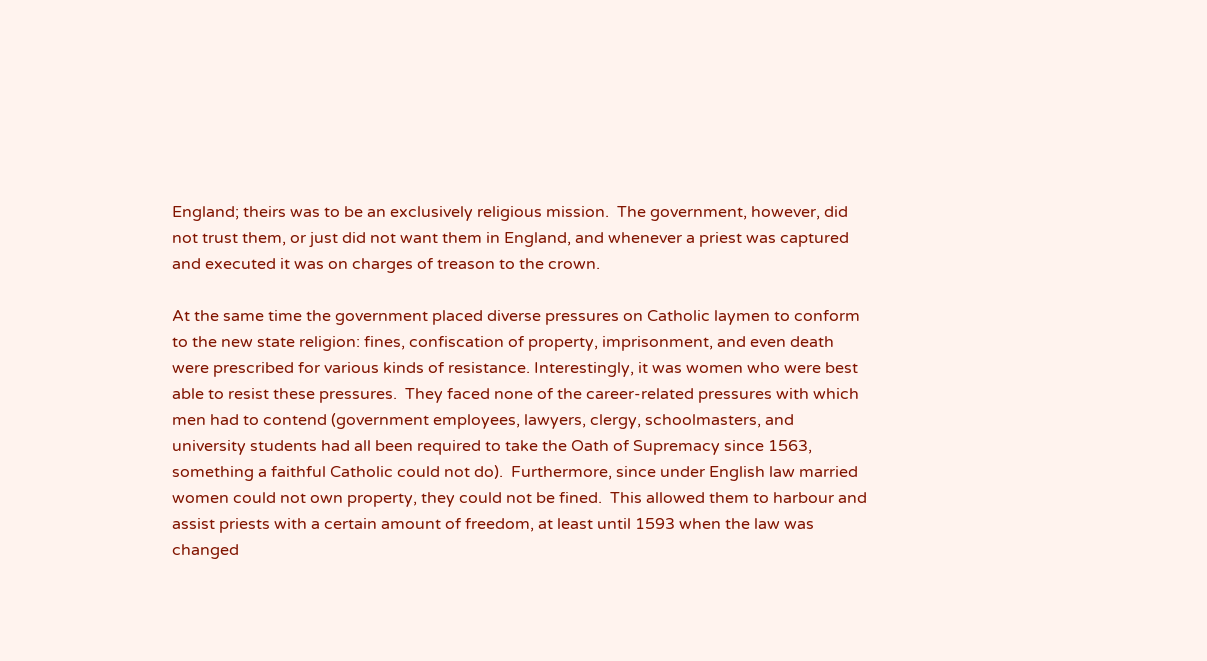England; theirs was to be an exclusively religious mission.  The government, however, did not trust them, or just did not want them in England, and whenever a priest was captured and executed it was on charges of treason to the crown.

At the same time the government placed diverse pressures on Catholic laymen to conform to the new state religion: fines, confiscation of property, imprisonment, and even death were prescribed for various kinds of resistance. Interestingly, it was women who were best able to resist these pressures.  They faced none of the career-related pressures with which men had to contend (government employees, lawyers, clergy, schoolmasters, and university students had all been required to take the Oath of Supremacy since 1563, something a faithful Catholic could not do).  Furthermore, since under English law married women could not own property, they could not be fined.  This allowed them to harbour and assist priests with a certain amount of freedom, at least until 1593 when the law was changed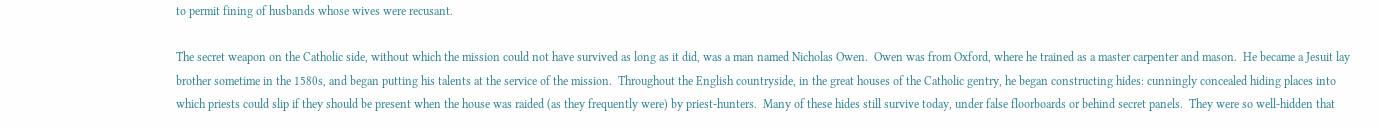to permit fining of husbands whose wives were recusant.

The secret weapon on the Catholic side, without which the mission could not have survived as long as it did, was a man named Nicholas Owen.  Owen was from Oxford, where he trained as a master carpenter and mason.  He became a Jesuit lay brother sometime in the 1580s, and began putting his talents at the service of the mission.  Throughout the English countryside, in the great houses of the Catholic gentry, he began constructing hides: cunningly concealed hiding places into which priests could slip if they should be present when the house was raided (as they frequently were) by priest-hunters.  Many of these hides still survive today, under false floorboards or behind secret panels.  They were so well-hidden that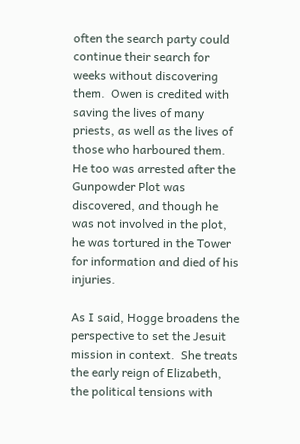often the search party could continue their search for weeks without discovering them.  Owen is credited with saving the lives of many priests, as well as the lives of those who harboured them.  He too was arrested after the Gunpowder Plot was discovered, and though he was not involved in the plot, he was tortured in the Tower for information and died of his injuries.

As I said, Hogge broadens the perspective to set the Jesuit mission in context.  She treats the early reign of Elizabeth, the political tensions with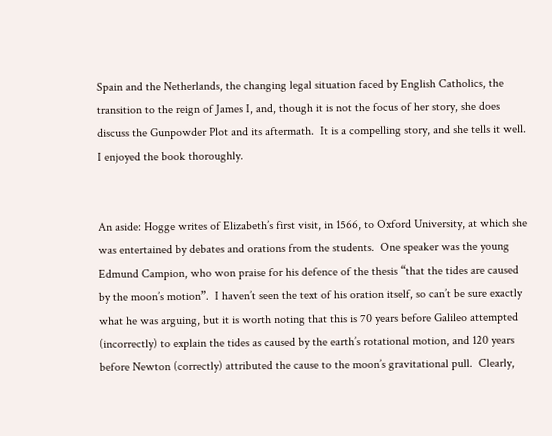Spain and the Netherlands, the changing legal situation faced by English Catholics, the transition to the reign of James I, and, though it is not the focus of her story, she does discuss the Gunpowder Plot and its aftermath.  It is a compelling story, and she tells it well.  I enjoyed the book thoroughly.


An aside: Hogge writes of Elizabeth’s first visit, in 1566, to Oxford University, at which she was entertained by debates and orations from the students.  One speaker was the young Edmund Campion, who won praise for his defence of the thesis “that the tides are caused by the moon’s motion”.  I haven’t seen the text of his oration itself, so can’t be sure exactly what he was arguing, but it is worth noting that this is 70 years before Galileo attempted (incorrectly) to explain the tides as caused by the earth’s rotational motion, and 120 years before Newton (correctly) attributed the cause to the moon’s gravitational pull.  Clearly,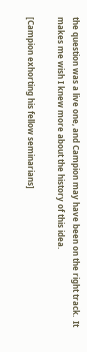the question was a live one, and Campion may have been on the right track.  It makes me wish I knew more about the history of this idea.

[Campion exhorting his fellow seminarians]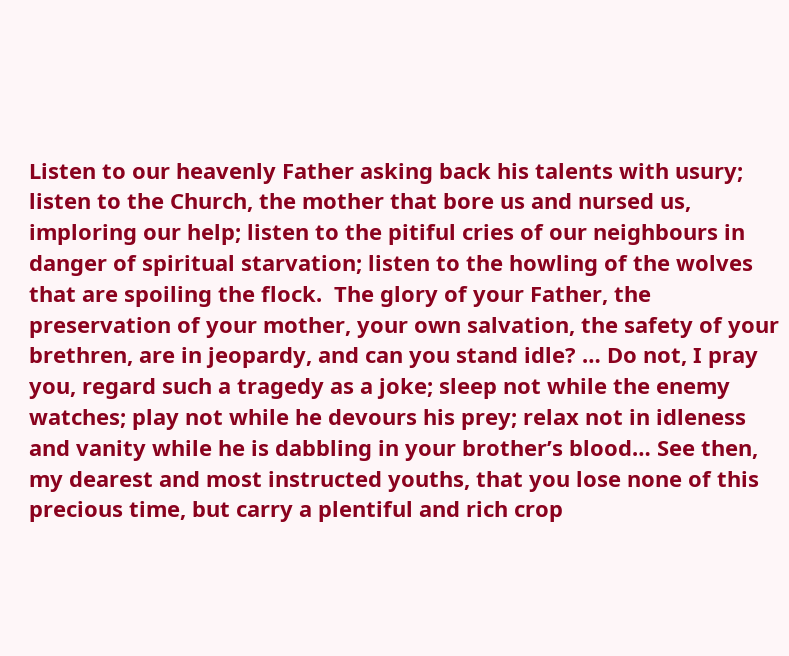Listen to our heavenly Father asking back his talents with usury; listen to the Church, the mother that bore us and nursed us, imploring our help; listen to the pitiful cries of our neighbours in danger of spiritual starvation; listen to the howling of the wolves that are spoiling the flock.  The glory of your Father, the preservation of your mother, your own salvation, the safety of your brethren, are in jeopardy, and can you stand idle? … Do not, I pray you, regard such a tragedy as a joke; sleep not while the enemy watches; play not while he devours his prey; relax not in idleness and vanity while he is dabbling in your brother’s blood… See then, my dearest and most instructed youths, that you lose none of this precious time, but carry a plentiful and rich crop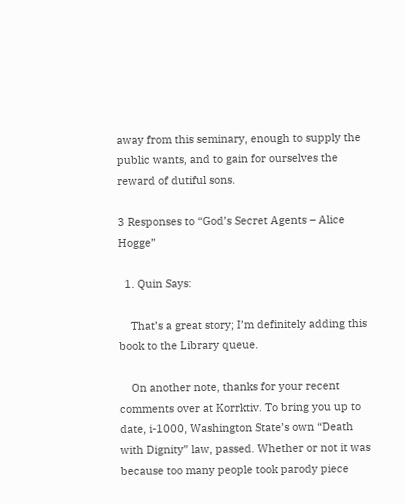away from this seminary, enough to supply the public wants, and to gain for ourselves the reward of dutiful sons.

3 Responses to “God’s Secret Agents – Alice Hogge”

  1. Quin Says:

    That’s a great story; I’m definitely adding this book to the Library queue.

    On another note, thanks for your recent comments over at Korrktiv. To bring you up to date, i-1000, Washington State’s own “Death with Dignity” law, passed. Whether or not it was because too many people took parody piece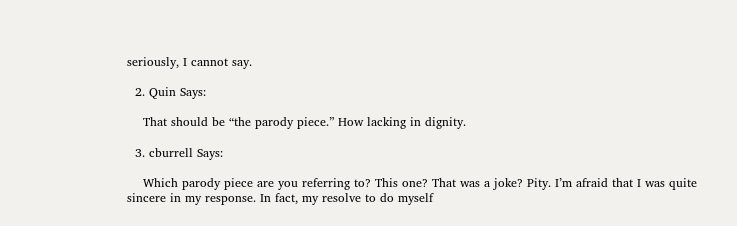seriously, I cannot say.

  2. Quin Says:

    That should be “the parody piece.” How lacking in dignity.

  3. cburrell Says:

    Which parody piece are you referring to? This one? That was a joke? Pity. I’m afraid that I was quite sincere in my response. In fact, my resolve to do myself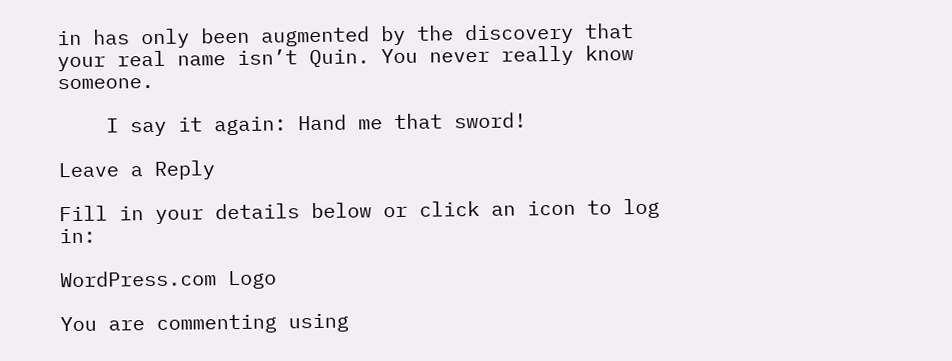in has only been augmented by the discovery that your real name isn’t Quin. You never really know someone.

    I say it again: Hand me that sword!

Leave a Reply

Fill in your details below or click an icon to log in:

WordPress.com Logo

You are commenting using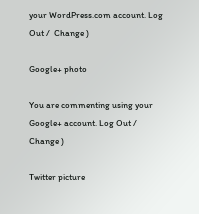your WordPress.com account. Log Out /  Change )

Google+ photo

You are commenting using your Google+ account. Log Out /  Change )

Twitter picture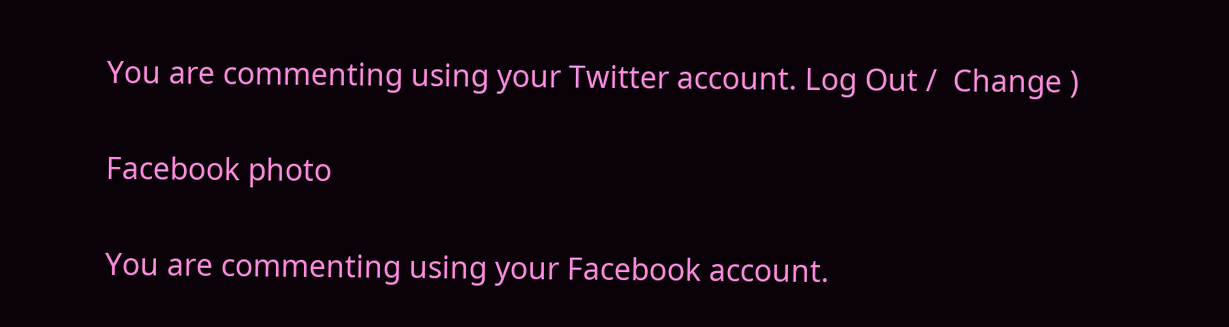You are commenting using your Twitter account. Log Out /  Change )

Facebook photo

You are commenting using your Facebook account.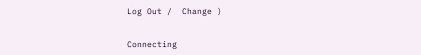Log Out /  Change )


Connecting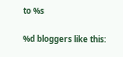to %s

%d bloggers like this: